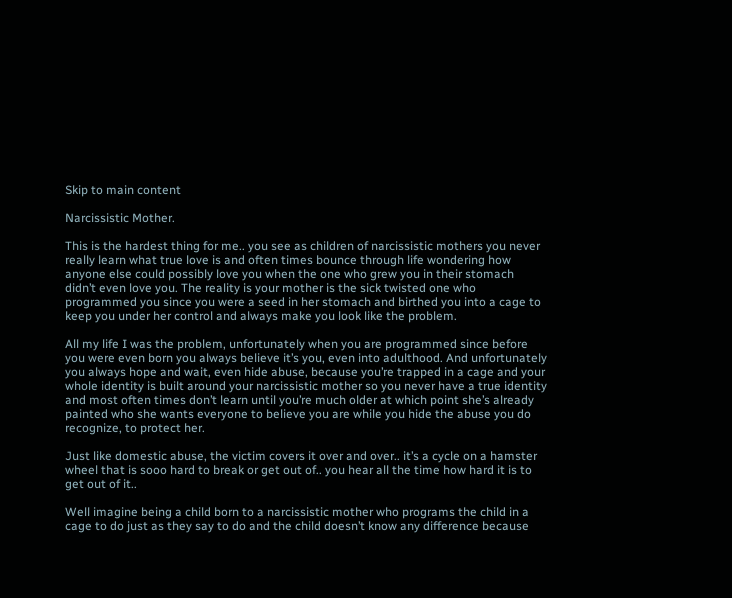Skip to main content

Narcissistic Mother.

This is the hardest thing for me.. you see as children of narcissistic mothers you never really learn what true love is and often times bounce through life wondering how anyone else could possibly love you when the one who grew you in their stomach didn’t even love you. The reality is your mother is the sick twisted one who programmed you since you were a seed in her stomach and birthed you into a cage to keep you under her control and always make you look like the problem.

All my life I was the problem, unfortunately when you are programmed since before you were even born you always believe it’s you, even into adulthood. And unfortunately you always hope and wait, even hide abuse, because you’re trapped in a cage and your whole identity is built around your narcissistic mother so you never have a true identity and most often times don’t learn until you’re much older at which point she’s already painted who she wants everyone to believe you are while you hide the abuse you do recognize, to protect her.

Just like domestic abuse, the victim covers it over and over.. it’s a cycle on a hamster wheel that is sooo hard to break or get out of.. you hear all the time how hard it is to get out of it..

Well imagine being a child born to a narcissistic mother who programs the child in a cage to do just as they say to do and the child doesn’t know any difference because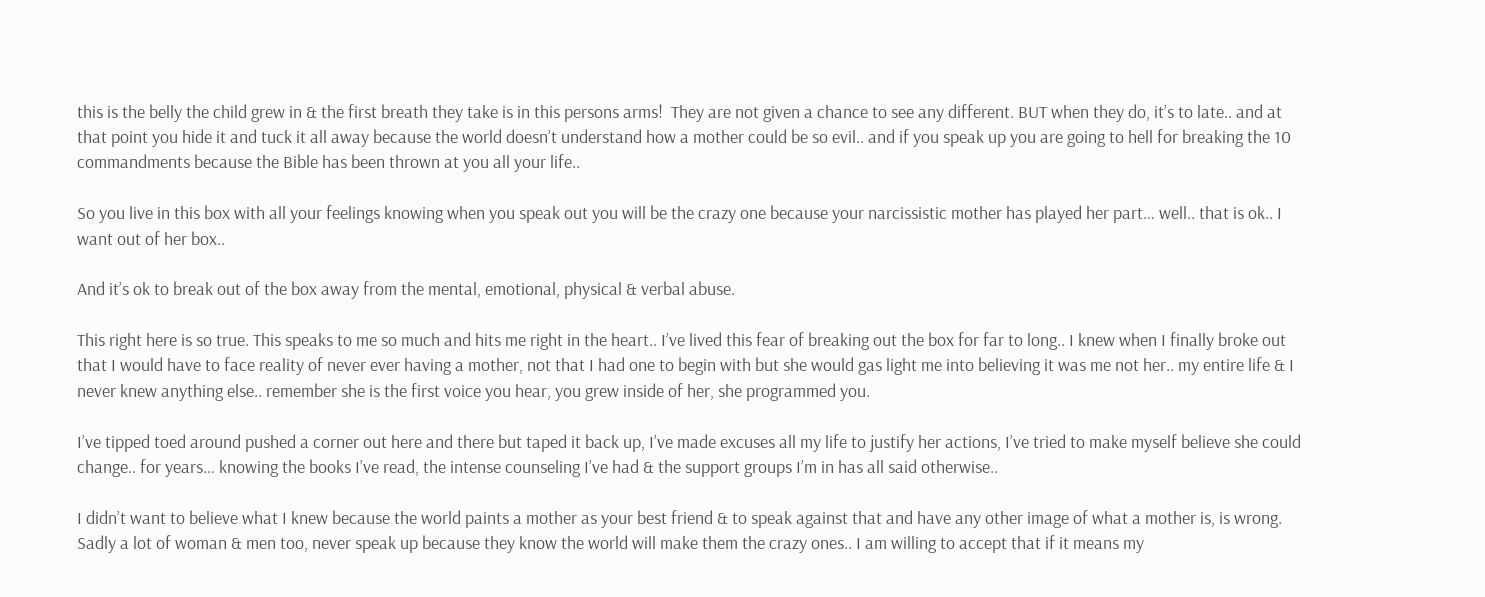this is the belly the child grew in & the first breath they take is in this persons arms!  They are not given a chance to see any different. BUT when they do, it’s to late.. and at that point you hide it and tuck it all away because the world doesn’t understand how a mother could be so evil.. and if you speak up you are going to hell for breaking the 10 commandments because the Bible has been thrown at you all your life..

So you live in this box with all your feelings knowing when you speak out you will be the crazy one because your narcissistic mother has played her part… well.. that is ok.. I want out of her box..

And it’s ok to break out of the box away from the mental, emotional, physical & verbal abuse.

This right here is so true. This speaks to me so much and hits me right in the heart.. I’ve lived this fear of breaking out the box for far to long.. I knew when I finally broke out that I would have to face reality of never ever having a mother, not that I had one to begin with but she would gas light me into believing it was me not her.. my entire life & I never knew anything else.. remember she is the first voice you hear, you grew inside of her, she programmed you.

I’ve tipped toed around pushed a corner out here and there but taped it back up, I’ve made excuses all my life to justify her actions, I’ve tried to make myself believe she could change.. for years… knowing the books I’ve read, the intense counseling I’ve had & the support groups I’m in has all said otherwise..

I didn’t want to believe what I knew because the world paints a mother as your best friend & to speak against that and have any other image of what a mother is, is wrong. Sadly a lot of woman & men too, never speak up because they know the world will make them the crazy ones.. I am willing to accept that if it means my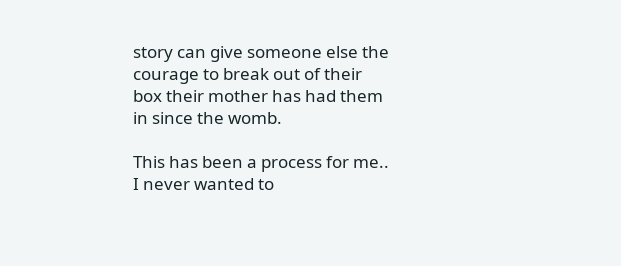story can give someone else the courage to break out of their box their mother has had them in since the womb.

This has been a process for me.. I never wanted to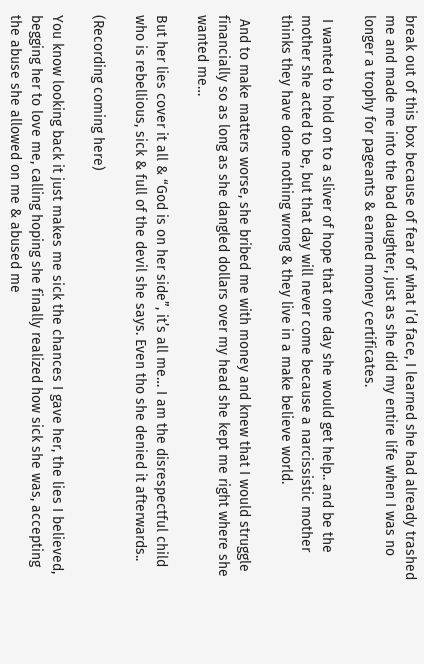break out of this box because of fear of what I’d face, I learned she had already trashed me and made me into the bad daughter, just as she did my entire life when I was no longer a trophy for pageants & earned money certificates.

 I wanted to hold on to a sliver of hope that one day she would get help.. and be the mother she acted to be, but that day will never come because a narcissistic mother thinks they have done nothing wrong & they live in a make believe world.

 And to make matters worse, she bribed me with money and knew that I would struggle financially so as long as she dangled dollars over my head she kept me right where she wanted me…

But her lies cover it all & “God is on her side”, it’s all me… I am the disrespectful child who is rebellious, sick & full of the devil she says. Even tho she denied it afterwards..

(Recording coming here)

You know looking back it just makes me sick the chances I gave her, the lies I believed, begging her to love me, calling hoping she finally realized how sick she was, accepting the abuse she allowed on me & abused me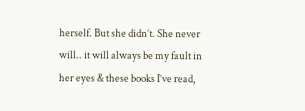herself. But she didn’t. She never will.. it will always be my fault in her eyes & these books I’ve read,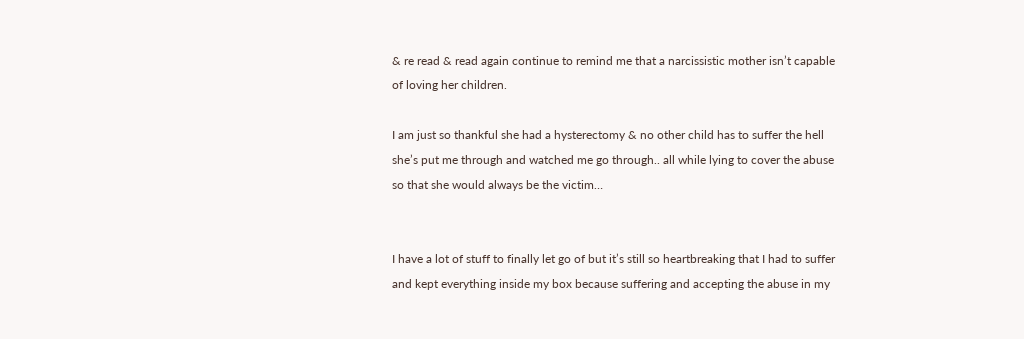& re read & read again continue to remind me that a narcissistic mother isn’t capable of loving her children.

I am just so thankful she had a hysterectomy & no other child has to suffer the hell she’s put me through and watched me go through.. all while lying to cover the abuse so that she would always be the victim…


I have a lot of stuff to finally let go of but it’s still so heartbreaking that I had to suffer and kept everything inside my box because suffering and accepting the abuse in my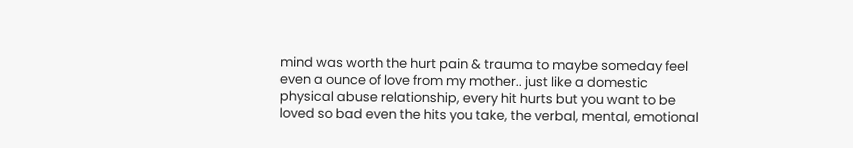mind was worth the hurt pain & trauma to maybe someday feel even a ounce of love from my mother.. just like a domestic physical abuse relationship, every hit hurts but you want to be loved so bad even the hits you take, the verbal, mental, emotional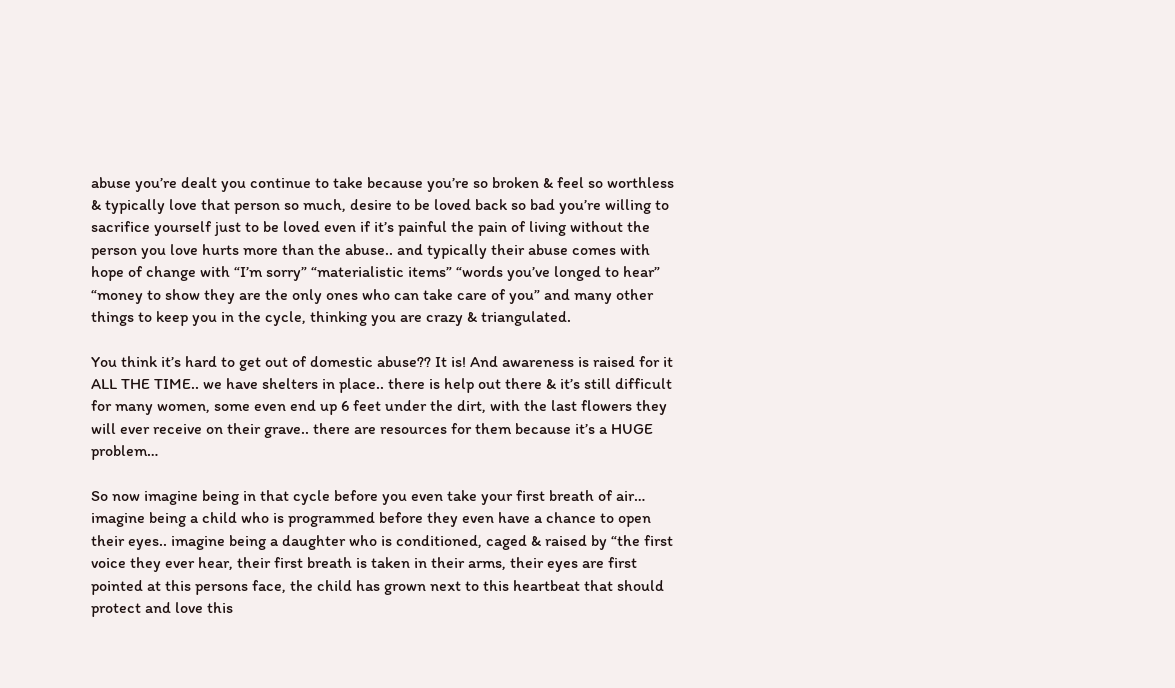abuse you’re dealt you continue to take because you’re so broken & feel so worthless & typically love that person so much, desire to be loved back so bad you’re willing to sacrifice yourself just to be loved even if it’s painful the pain of living without the person you love hurts more than the abuse.. and typically their abuse comes with hope of change with “I’m sorry” “materialistic items” “words you’ve longed to hear” “money to show they are the only ones who can take care of you” and many other things to keep you in the cycle, thinking you are crazy & triangulated.

You think it’s hard to get out of domestic abuse?? It is! And awareness is raised for it ALL THE TIME.. we have shelters in place.. there is help out there & it’s still difficult for many women, some even end up 6 feet under the dirt, with the last flowers they will ever receive on their grave.. there are resources for them because it’s a HUGE problem…

So now imagine being in that cycle before you even take your first breath of air… imagine being a child who is programmed before they even have a chance to open their eyes.. imagine being a daughter who is conditioned, caged & raised by “the first voice they ever hear, their first breath is taken in their arms, their eyes are first pointed at this persons face, the child has grown next to this heartbeat that should protect and love this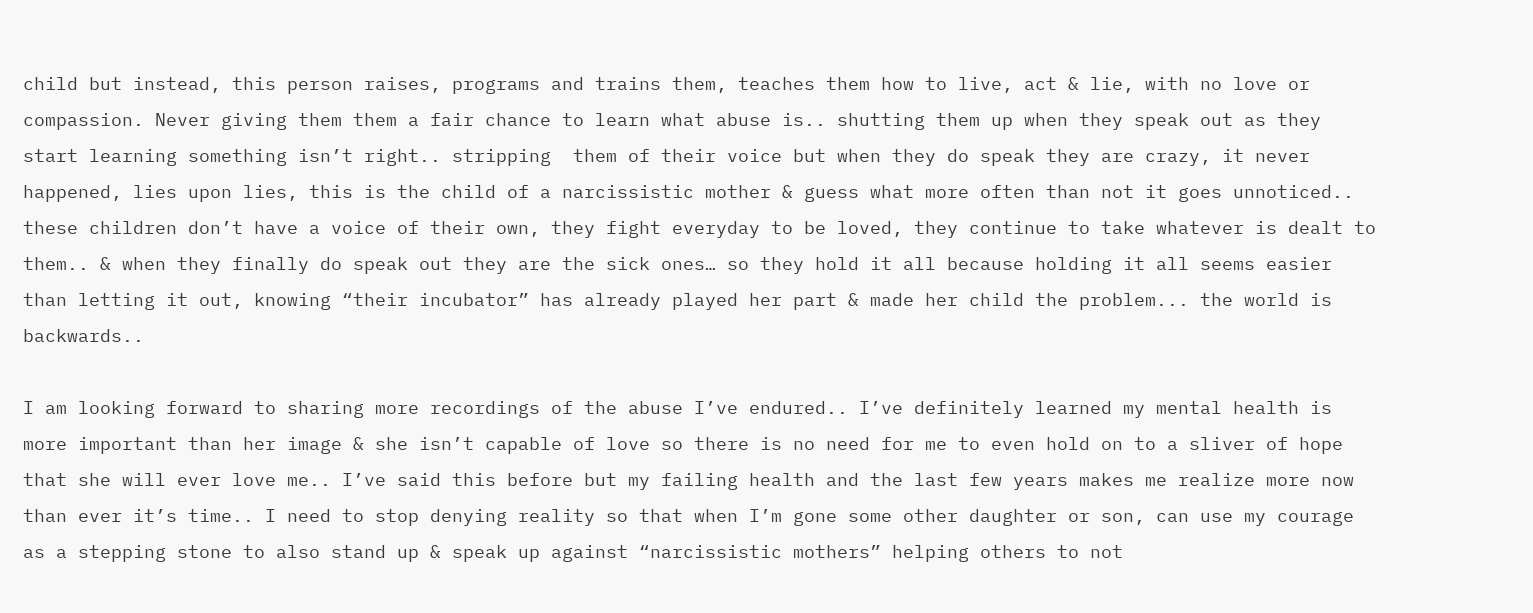child but instead, this person raises, programs and trains them, teaches them how to live, act & lie, with no love or compassion. Never giving them them a fair chance to learn what abuse is.. shutting them up when they speak out as they start learning something isn’t right.. stripping  them of their voice but when they do speak they are crazy, it never happened, lies upon lies, this is the child of a narcissistic mother & guess what more often than not it goes unnoticed.. these children don’t have a voice of their own, they fight everyday to be loved, they continue to take whatever is dealt to them.. & when they finally do speak out they are the sick ones… so they hold it all because holding it all seems easier than letting it out, knowing “their incubator” has already played her part & made her child the problem... the world is backwards..

I am looking forward to sharing more recordings of the abuse I’ve endured.. I’ve definitely learned my mental health is more important than her image & she isn’t capable of love so there is no need for me to even hold on to a sliver of hope that she will ever love me.. I’ve said this before but my failing health and the last few years makes me realize more now than ever it’s time.. I need to stop denying reality so that when I’m gone some other daughter or son, can use my courage as a stepping stone to also stand up & speak up against “narcissistic mothers” helping others to not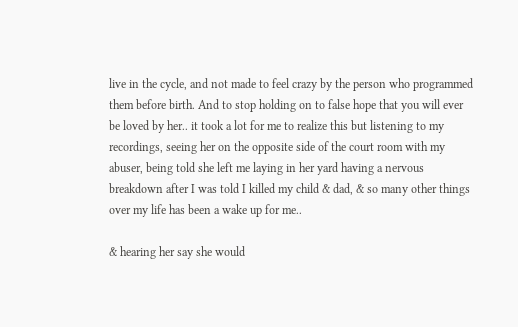live in the cycle, and not made to feel crazy by the person who programmed them before birth. And to stop holding on to false hope that you will ever be loved by her.. it took a lot for me to realize this but listening to my recordings, seeing her on the opposite side of the court room with my abuser, being told she left me laying in her yard having a nervous breakdown after I was told I killed my child & dad, & so many other things over my life has been a wake up for me..

& hearing her say she would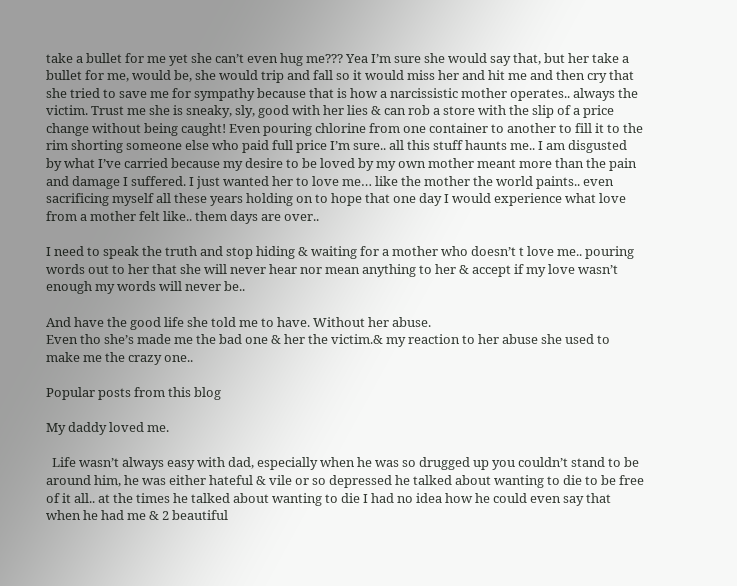take a bullet for me yet she can’t even hug me??? Yea I’m sure she would say that, but her take a bullet for me, would be, she would trip and fall so it would miss her and hit me and then cry that she tried to save me for sympathy because that is how a narcissistic mother operates.. always the victim. Trust me she is sneaky, sly, good with her lies & can rob a store with the slip of a price change without being caught! Even pouring chlorine from one container to another to fill it to the rim shorting someone else who paid full price I’m sure.. all this stuff haunts me.. I am disgusted by what I’ve carried because my desire to be loved by my own mother meant more than the pain and damage I suffered. I just wanted her to love me… like the mother the world paints.. even sacrificing myself all these years holding on to hope that one day I would experience what love from a mother felt like.. them days are over..

I need to speak the truth and stop hiding & waiting for a mother who doesn’t t love me.. pouring words out to her that she will never hear nor mean anything to her & accept if my love wasn’t enough my words will never be..

And have the good life she told me to have. Without her abuse.
Even tho she’s made me the bad one & her the victim.& my reaction to her abuse she used to make me the crazy one..

Popular posts from this blog

My daddy loved me.

  Life wasn’t always easy with dad, especially when he was so drugged up you couldn’t stand to be around him, he was either hateful & vile or so depressed he talked about wanting to die to be free of it all.. at the times he talked about wanting to die I had no idea how he could even say that when he had me & 2 beautiful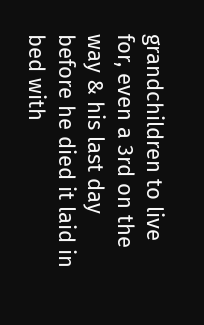grandchildren to live for, even a 3rd on the way & his last day before he died it laid in bed with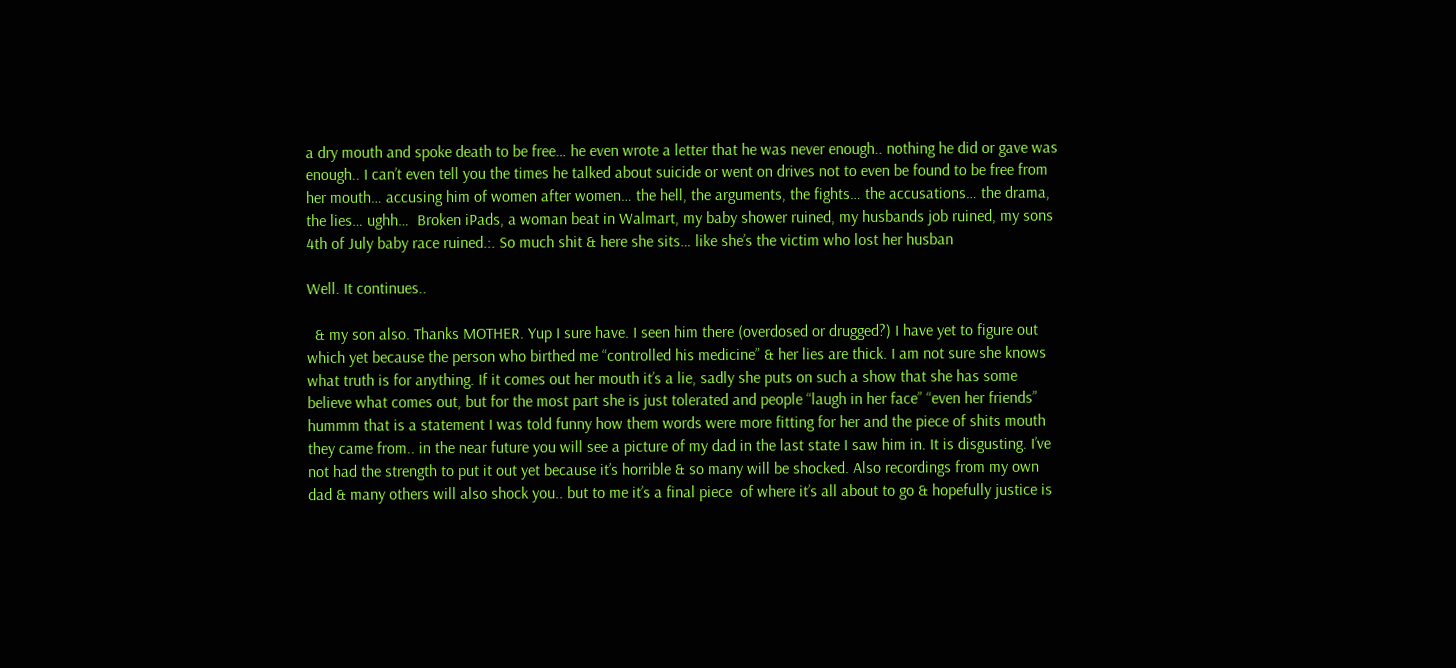a dry mouth and spoke death to be free… he even wrote a letter that he was never enough.. nothing he did or gave was enough.. I can’t even tell you the times he talked about suicide or went on drives not to even be found to be free from her mouth… accusing him of women after women… the hell, the arguments, the fights… the accusations… the drama, the lies… ughh…  Broken iPads, a woman beat in Walmart, my baby shower ruined, my husbands job ruined, my sons 4th of July baby race ruined.:. So much shit & here she sits… like she’s the victim who lost her husban

Well. It continues..

  & my son also. Thanks MOTHER. Yup I sure have. I seen him there (overdosed or drugged?) I have yet to figure out which yet because the person who birthed me “controlled his medicine” & her lies are thick. I am not sure she knows what truth is for anything. If it comes out her mouth it’s a lie, sadly she puts on such a show that she has some believe what comes out, but for the most part she is just tolerated and people “laugh in her face” “even her friends” hummm that is a statement I was told funny how them words were more fitting for her and the piece of shits mouth they came from.. in the near future you will see a picture of my dad in the last state I saw him in. It is disgusting. I’ve not had the strength to put it out yet because it’s horrible & so many will be shocked. Also recordings from my own dad & many others will also shock you.. but to me it’s a final piece  of where it’s all about to go & hopefully justice is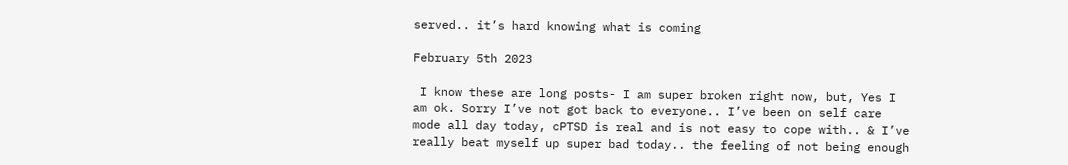served.. it’s hard knowing what is coming

February 5th 2023

 I know these are long posts- I am super broken right now, but, Yes I am ok. Sorry I’ve not got back to everyone.. I’ve been on self care mode all day today, cPTSD is real and is not easy to cope with.. & I’ve really beat myself up super bad today.. the feeling of not being enough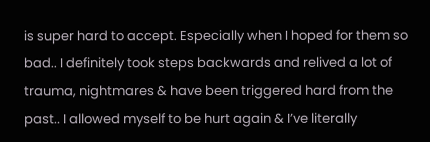is super hard to accept. Especially when I hoped for them so bad.. I definitely took steps backwards and relived a lot of trauma, nightmares & have been triggered hard from the past.. I allowed myself to be hurt again & I’ve literally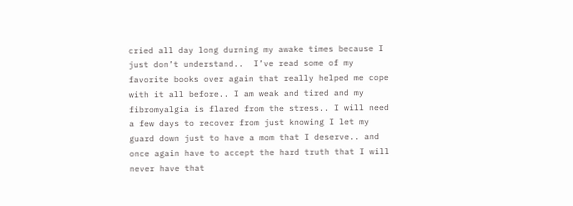cried all day long durning my awake times because I just don’t understand..  I’ve read some of my favorite books over again that really helped me cope with it all before.. I am weak and tired and my fibromyalgia is flared from the stress.. I will need a few days to recover from just knowing I let my guard down just to have a mom that I deserve.. and once again have to accept the hard truth that I will never have that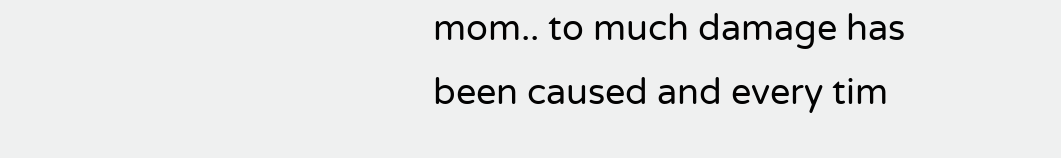mom.. to much damage has been caused and every tim